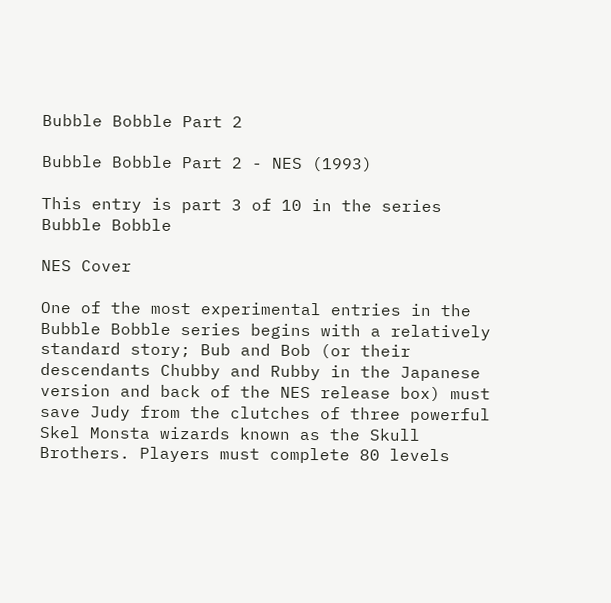Bubble Bobble Part 2

Bubble Bobble Part 2 - NES (1993)

This entry is part 3 of 10 in the series Bubble Bobble

NES Cover

One of the most experimental entries in the Bubble Bobble series begins with a relatively standard story; Bub and Bob (or their descendants Chubby and Rubby in the Japanese version and back of the NES release box) must save Judy from the clutches of three powerful Skel Monsta wizards known as the Skull Brothers. Players must complete 80 levels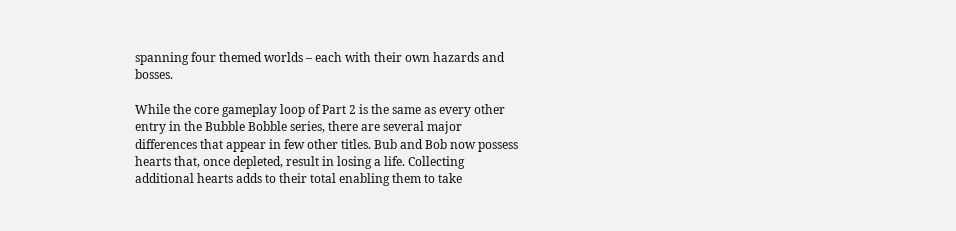spanning four themed worlds – each with their own hazards and bosses.

While the core gameplay loop of Part 2 is the same as every other entry in the Bubble Bobble series, there are several major differences that appear in few other titles. Bub and Bob now possess hearts that, once depleted, result in losing a life. Collecting additional hearts adds to their total enabling them to take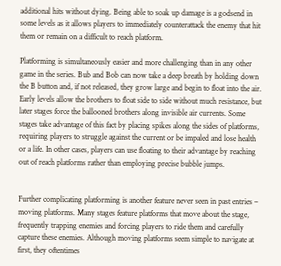additional hits without dying. Being able to soak up damage is a godsend in some levels as it allows players to immediately counterattack the enemy that hit them or remain on a difficult to reach platform.

Platforming is simultaneously easier and more challenging than in any other game in the series. Bub and Bob can now take a deep breath by holding down the B button and, if not released, they grow large and begin to float into the air. Early levels allow the brothers to float side to side without much resistance, but later stages force the ballooned brothers along invisible air currents. Some stages take advantage of this fact by placing spikes along the sides of platforms, requiring players to struggle against the current or be impaled and lose health or a life. In other cases, players can use floating to their advantage by reaching out of reach platforms rather than employing precise bubble jumps.


Further complicating platforming is another feature never seen in past entries – moving platforms. Many stages feature platforms that move about the stage, frequently trapping enemies and forcing players to ride them and carefully capture these enemies. Although moving platforms seem simple to navigate at first, they oftentimes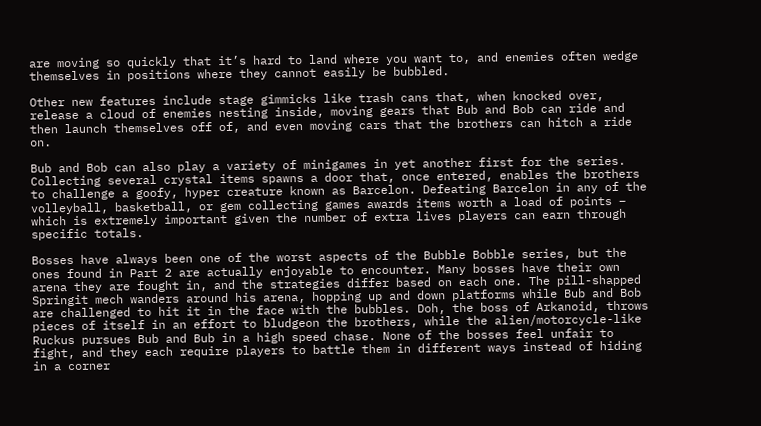are moving so quickly that it’s hard to land where you want to, and enemies often wedge themselves in positions where they cannot easily be bubbled.

Other new features include stage gimmicks like trash cans that, when knocked over, release a cloud of enemies nesting inside, moving gears that Bub and Bob can ride and then launch themselves off of, and even moving cars that the brothers can hitch a ride on.

Bub and Bob can also play a variety of minigames in yet another first for the series. Collecting several crystal items spawns a door that, once entered, enables the brothers to challenge a goofy, hyper creature known as Barcelon. Defeating Barcelon in any of the volleyball, basketball, or gem collecting games awards items worth a load of points – which is extremely important given the number of extra lives players can earn through specific totals.

Bosses have always been one of the worst aspects of the Bubble Bobble series, but the ones found in Part 2 are actually enjoyable to encounter. Many bosses have their own arena they are fought in, and the strategies differ based on each one. The pill-shapped Springit mech wanders around his arena, hopping up and down platforms while Bub and Bob are challenged to hit it in the face with the bubbles. Doh, the boss of Arkanoid, throws pieces of itself in an effort to bludgeon the brothers, while the alien/motorcycle-like Ruckus pursues Bub and Bub in a high speed chase. None of the bosses feel unfair to fight, and they each require players to battle them in different ways instead of hiding in a corner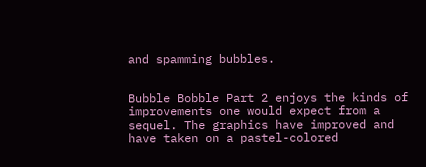and spamming bubbles.


Bubble Bobble Part 2 enjoys the kinds of improvements one would expect from a sequel. The graphics have improved and have taken on a pastel-colored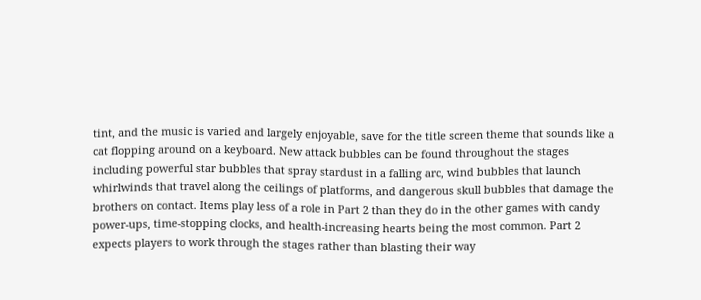tint, and the music is varied and largely enjoyable, save for the title screen theme that sounds like a cat flopping around on a keyboard. New attack bubbles can be found throughout the stages including powerful star bubbles that spray stardust in a falling arc, wind bubbles that launch whirlwinds that travel along the ceilings of platforms, and dangerous skull bubbles that damage the brothers on contact. Items play less of a role in Part 2 than they do in the other games with candy power-ups, time-stopping clocks, and health-increasing hearts being the most common. Part 2 expects players to work through the stages rather than blasting their way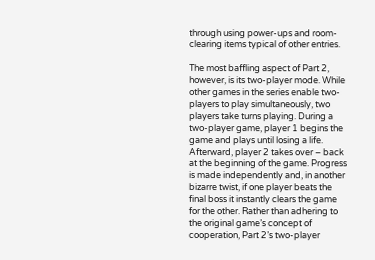through using power-ups and room-clearing items typical of other entries.

The most baffling aspect of Part 2, however, is its two-player mode. While other games in the series enable two-players to play simultaneously, two players take turns playing. During a two-player game, player 1 begins the game and plays until losing a life. Afterward, player 2 takes over – back at the beginning of the game. Progress is made independently and, in another bizarre twist, if one player beats the final boss it instantly clears the game for the other. Rather than adhering to the original game’s concept of cooperation, Part 2’s two-player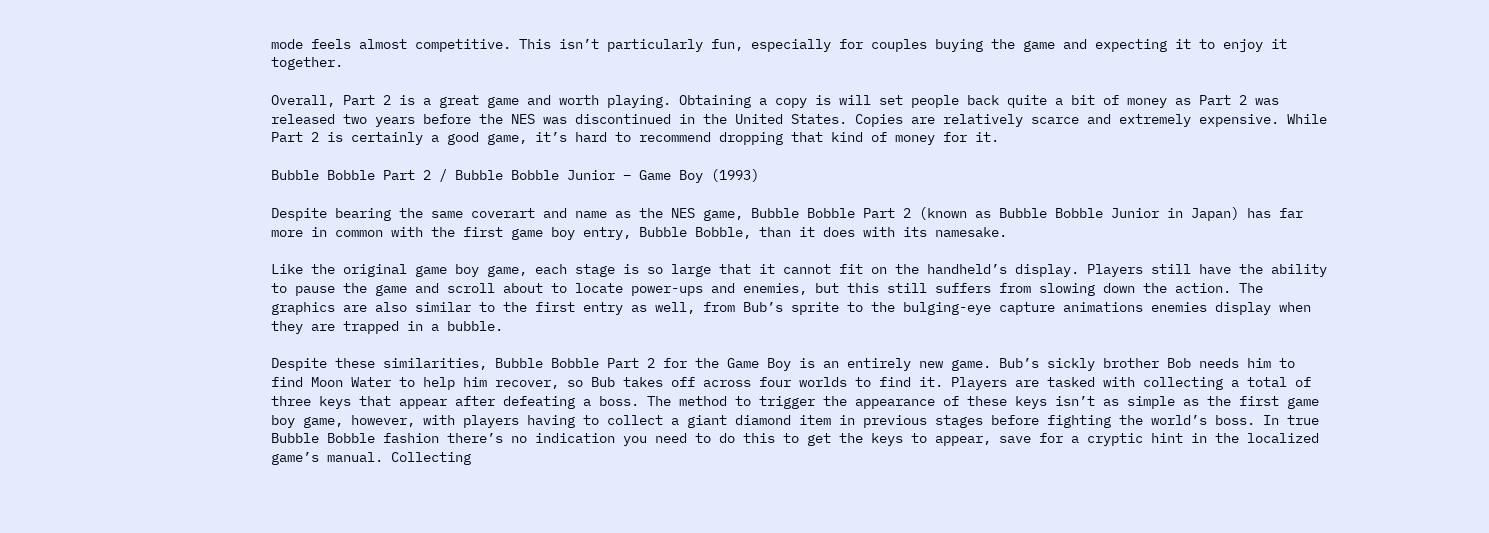mode feels almost competitive. This isn’t particularly fun, especially for couples buying the game and expecting it to enjoy it together.

Overall, Part 2 is a great game and worth playing. Obtaining a copy is will set people back quite a bit of money as Part 2 was released two years before the NES was discontinued in the United States. Copies are relatively scarce and extremely expensive. While Part 2 is certainly a good game, it’s hard to recommend dropping that kind of money for it.

Bubble Bobble Part 2 / Bubble Bobble Junior – Game Boy (1993)

Despite bearing the same coverart and name as the NES game, Bubble Bobble Part 2 (known as Bubble Bobble Junior in Japan) has far more in common with the first game boy entry, Bubble Bobble, than it does with its namesake.

Like the original game boy game, each stage is so large that it cannot fit on the handheld’s display. Players still have the ability to pause the game and scroll about to locate power-ups and enemies, but this still suffers from slowing down the action. The graphics are also similar to the first entry as well, from Bub’s sprite to the bulging-eye capture animations enemies display when they are trapped in a bubble.

Despite these similarities, Bubble Bobble Part 2 for the Game Boy is an entirely new game. Bub’s sickly brother Bob needs him to find Moon Water to help him recover, so Bub takes off across four worlds to find it. Players are tasked with collecting a total of three keys that appear after defeating a boss. The method to trigger the appearance of these keys isn’t as simple as the first game boy game, however, with players having to collect a giant diamond item in previous stages before fighting the world’s boss. In true Bubble Bobble fashion there’s no indication you need to do this to get the keys to appear, save for a cryptic hint in the localized game’s manual. Collecting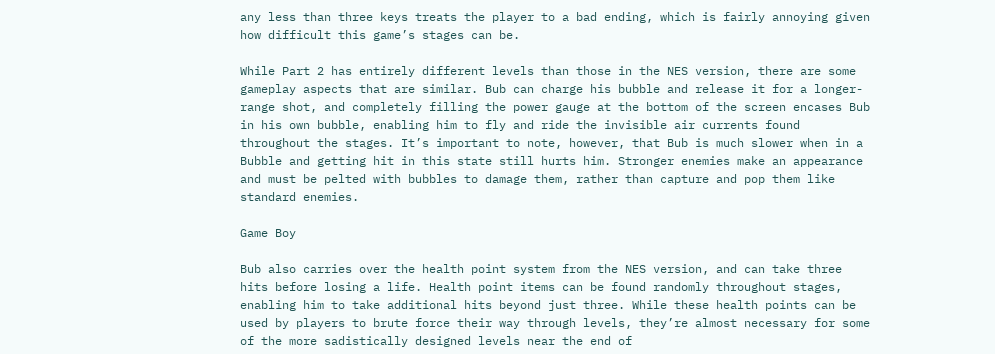any less than three keys treats the player to a bad ending, which is fairly annoying given how difficult this game’s stages can be.

While Part 2 has entirely different levels than those in the NES version, there are some gameplay aspects that are similar. Bub can charge his bubble and release it for a longer-range shot, and completely filling the power gauge at the bottom of the screen encases Bub in his own bubble, enabling him to fly and ride the invisible air currents found throughout the stages. It’s important to note, however, that Bub is much slower when in a Bubble and getting hit in this state still hurts him. Stronger enemies make an appearance and must be pelted with bubbles to damage them, rather than capture and pop them like standard enemies.

Game Boy

Bub also carries over the health point system from the NES version, and can take three hits before losing a life. Health point items can be found randomly throughout stages, enabling him to take additional hits beyond just three. While these health points can be used by players to brute force their way through levels, they’re almost necessary for some of the more sadistically designed levels near the end of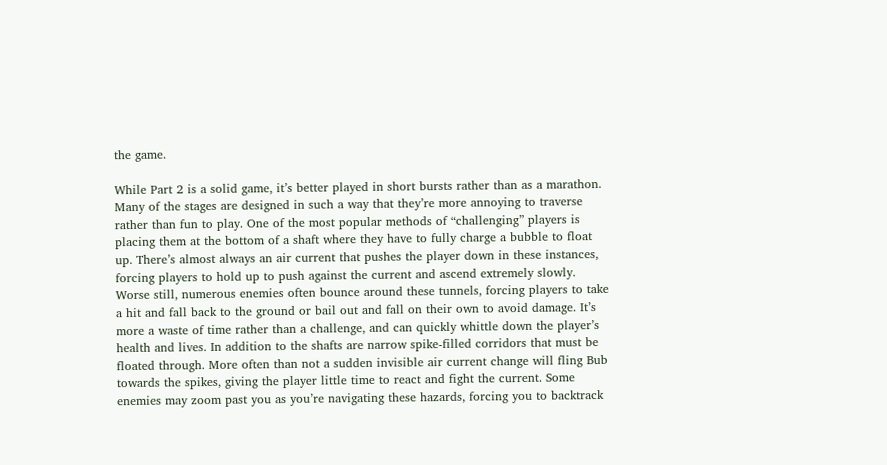the game.

While Part 2 is a solid game, it’s better played in short bursts rather than as a marathon. Many of the stages are designed in such a way that they’re more annoying to traverse rather than fun to play. One of the most popular methods of “challenging” players is placing them at the bottom of a shaft where they have to fully charge a bubble to float up. There’s almost always an air current that pushes the player down in these instances, forcing players to hold up to push against the current and ascend extremely slowly. Worse still, numerous enemies often bounce around these tunnels, forcing players to take a hit and fall back to the ground or bail out and fall on their own to avoid damage. It’s more a waste of time rather than a challenge, and can quickly whittle down the player’s health and lives. In addition to the shafts are narrow spike-filled corridors that must be floated through. More often than not a sudden invisible air current change will fling Bub towards the spikes, giving the player little time to react and fight the current. Some enemies may zoom past you as you’re navigating these hazards, forcing you to backtrack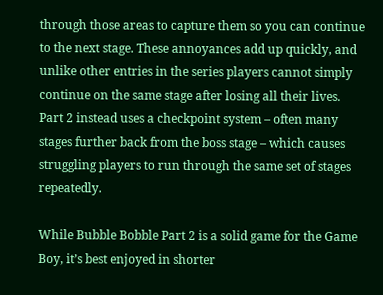through those areas to capture them so you can continue to the next stage. These annoyances add up quickly, and unlike other entries in the series players cannot simply continue on the same stage after losing all their lives. Part 2 instead uses a checkpoint system – often many stages further back from the boss stage – which causes struggling players to run through the same set of stages repeatedly.

While Bubble Bobble Part 2 is a solid game for the Game Boy, it’s best enjoyed in shorter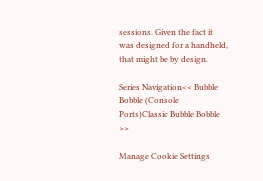sessions. Given the fact it was designed for a handheld, that might be by design.

Series Navigation<< Bubble Bobble (Console Ports)Classic Bubble Bobble >>

Manage Cookie Settings